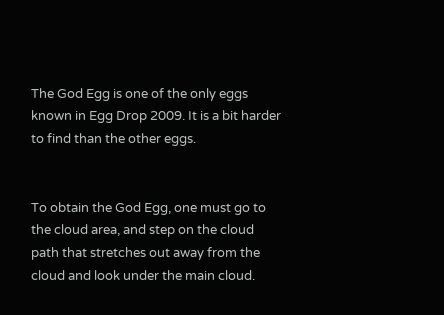The God Egg is one of the only eggs known in Egg Drop 2009. It is a bit harder to find than the other eggs.


To obtain the God Egg, one must go to the cloud area, and step on the cloud path that stretches out away from the cloud and look under the main cloud.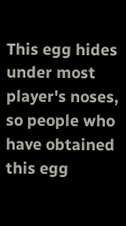This egg hides under most player's noses, so people who have obtained this egg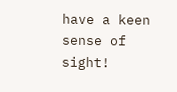have a keen sense of sight!